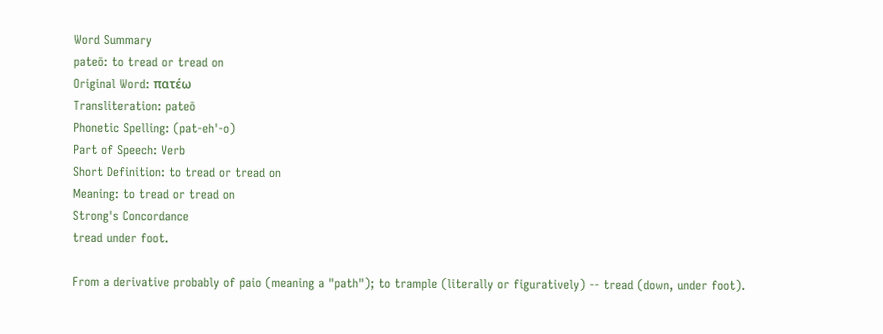Word Summary
pateō: to tread or tread on
Original Word: πατέω
Transliteration: pateō
Phonetic Spelling: (pat-eh'-o)
Part of Speech: Verb
Short Definition: to tread or tread on
Meaning: to tread or tread on
Strong's Concordance
tread under foot.

From a derivative probably of paio (meaning a "path"); to trample (literally or figuratively) -- tread (down, under foot).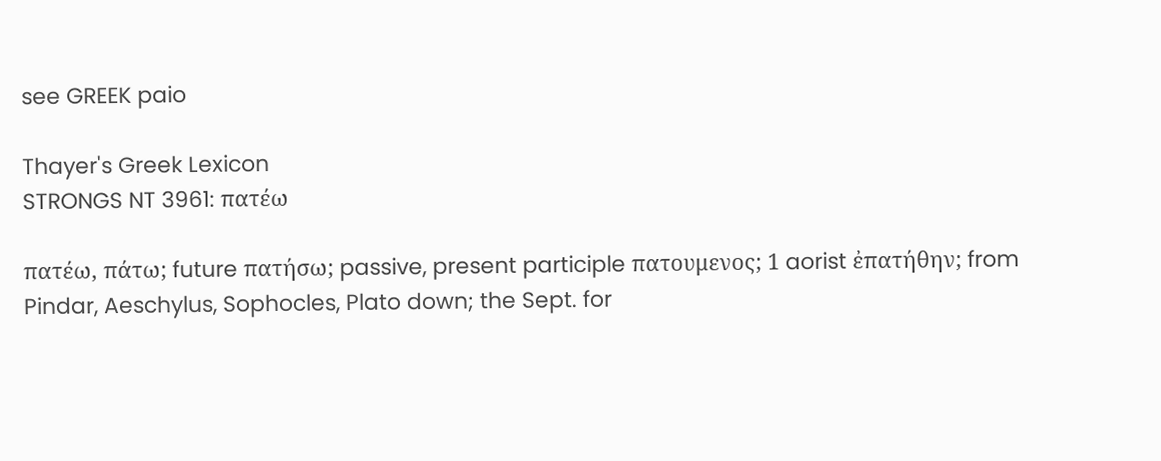see GREEK paio

Thayer's Greek Lexicon
STRONGS NT 3961: πατέω

πατέω, πάτω; future πατήσω; passive, present participle πατουμενος; 1 aorist ἐπατήθην; from Pindar, Aeschylus, Sophocles, Plato down; the Sept. for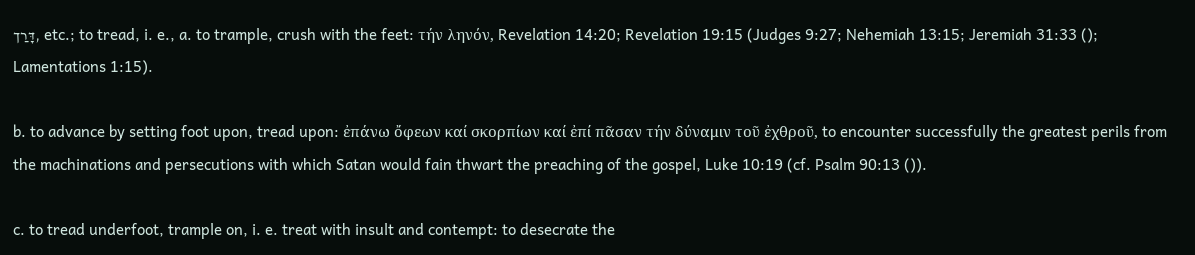דָּרַך, etc.; to tread, i. e., a. to trample, crush with the feet: τήν ληνόν, Revelation 14:20; Revelation 19:15 (Judges 9:27; Nehemiah 13:15; Jeremiah 31:33 (); Lamentations 1:15).

b. to advance by setting foot upon, tread upon: ἐπάνω ὄφεων καί σκορπίων καί ἐπί πᾶσαν τήν δύναμιν τοῦ ἐχθροῦ, to encounter successfully the greatest perils from the machinations and persecutions with which Satan would fain thwart the preaching of the gospel, Luke 10:19 (cf. Psalm 90:13 ()).

c. to tread underfoot, trample on, i. e. treat with insult and contempt: to desecrate the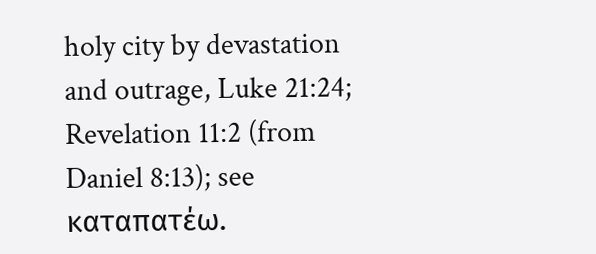holy city by devastation and outrage, Luke 21:24; Revelation 11:2 (from Daniel 8:13); see καταπατέω.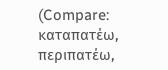(Compare: καταπατέω, περιπατέω,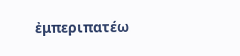ἐμπεριπατέω